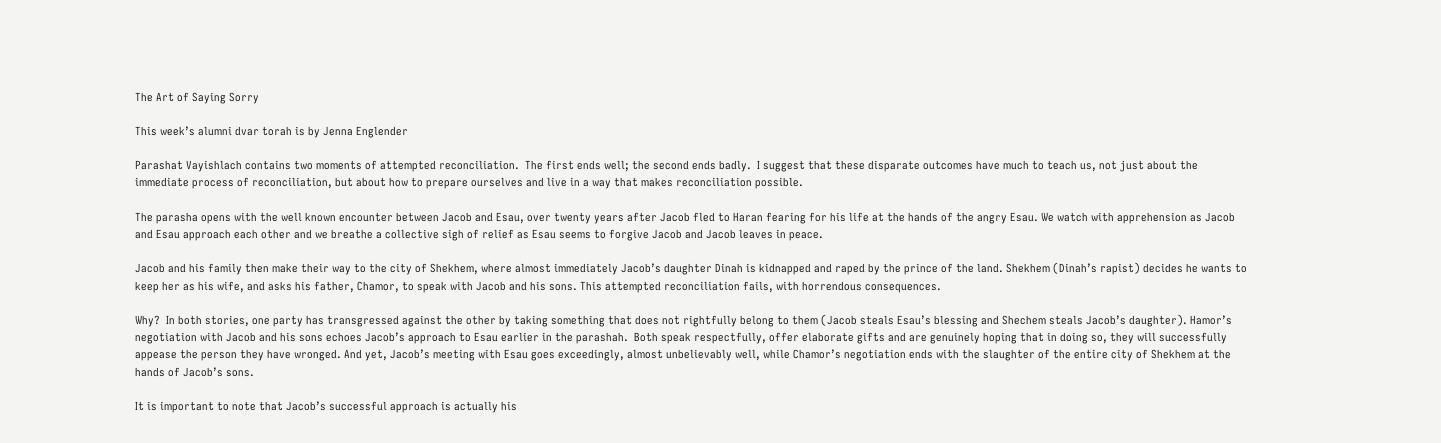The Art of Saying Sorry

This week’s alumni dvar torah is by Jenna Englender

Parashat Vayishlach contains two moments of attempted reconciliation.  The first ends well; the second ends badly.  I suggest that these disparate outcomes have much to teach us, not just about the immediate process of reconciliation, but about how to prepare ourselves and live in a way that makes reconciliation possible.

The parasha opens with the well known encounter between Jacob and Esau, over twenty years after Jacob fled to Haran fearing for his life at the hands of the angry Esau. We watch with apprehension as Jacob and Esau approach each other and we breathe a collective sigh of relief as Esau seems to forgive Jacob and Jacob leaves in peace.

Jacob and his family then make their way to the city of Shekhem, where almost immediately Jacob’s daughter Dinah is kidnapped and raped by the prince of the land. Shekhem (Dinah’s rapist) decides he wants to keep her as his wife, and asks his father, Chamor, to speak with Jacob and his sons. This attempted reconciliation fails, with horrendous consequences.

Why?  In both stories, one party has transgressed against the other by taking something that does not rightfully belong to them (Jacob steals Esau’s blessing and Shechem steals Jacob’s daughter). Hamor’s negotiation with Jacob and his sons echoes Jacob’s approach to Esau earlier in the parashah.  Both speak respectfully, offer elaborate gifts and are genuinely hoping that in doing so, they will successfully appease the person they have wronged. And yet, Jacob’s meeting with Esau goes exceedingly, almost unbelievably well, while Chamor’s negotiation ends with the slaughter of the entire city of Shekhem at the hands of Jacob’s sons.

It is important to note that Jacob’s successful approach is actually his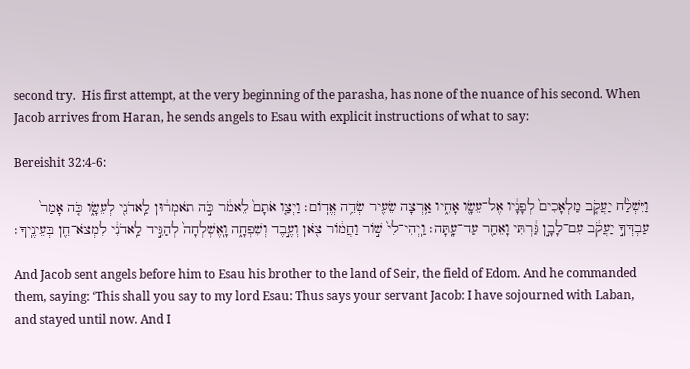second try.  His first attempt, at the very beginning of the parasha, has none of the nuance of his second. When Jacob arrives from Haran, he sends angels to Esau with explicit instructions of what to say:

Bereishit 32:4-6:

וַיִּשְׁלַ֨ח יַעֲקֹ֤ב מַלְאָכִים֙ לְפָנָ֔יו אֶל־עֵשָׂ֖ו אָחִ֑יו אַ֥רְצָה שֵׂעִ֖יר שְׂדֵ֥ה אֱדֽוֹם׃ וַיְצַ֤ו אֹתָם֙ לֵאמֹ֔ר כֹּ֣ה תֹאמְר֔וּן לַֽאדֹנִ֖י לְעֵשָׂ֑ו כֹּ֤ה אָמַר֙ עַבְדְּךָ֣ יַעֲקֹ֔ב עִם־לָבָ֣ן גַּ֔רְתִּי וָאֵחַ֖ר עַד־עָֽתָּה׃ וַֽיְהִי־לִי֙ שׁ֣וֹר וַחֲמ֔וֹר צֹ֖אן וְעֶ֣בֶד וְשִׁפְחָ֑ה וָֽאֶשְׁלְחָה֙ לְהַגִּ֣יד לַֽאדֹנִ֔י לִמְצֹא־חֵ֖ן בְּעֵינֶֽיךָ׃

And Jacob sent angels before him to Esau his brother to the land of Seir, the field of Edom. And he commanded them, saying: ‘This shall you say to my lord Esau: Thus says your servant Jacob: I have sojourned with Laban, and stayed until now. And I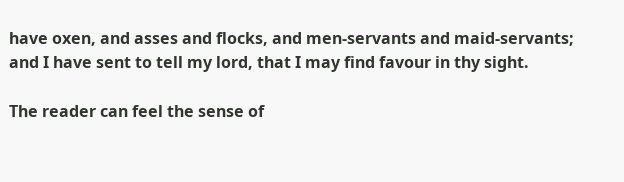have oxen, and asses and flocks, and men-servants and maid-servants; and I have sent to tell my lord, that I may find favour in thy sight.

The reader can feel the sense of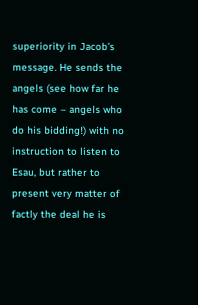superiority in Jacob’s message. He sends the angels (see how far he has come – angels who do his bidding!) with no instruction to listen to Esau, but rather to present very matter of factly the deal he is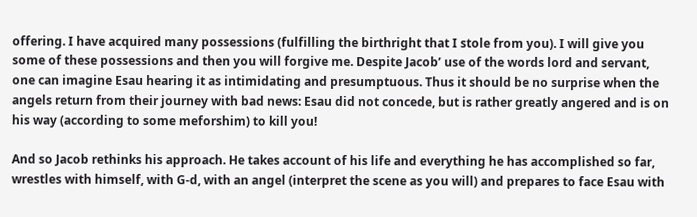offering. I have acquired many possessions (fulfilling the birthright that I stole from you). I will give you some of these possessions and then you will forgive me. Despite Jacob’ use of the words lord and servant, one can imagine Esau hearing it as intimidating and presumptuous. Thus it should be no surprise when the angels return from their journey with bad news: Esau did not concede, but is rather greatly angered and is on his way (according to some meforshim) to kill you!

And so Jacob rethinks his approach. He takes account of his life and everything he has accomplished so far, wrestles with himself, with G-d, with an angel (interpret the scene as you will) and prepares to face Esau with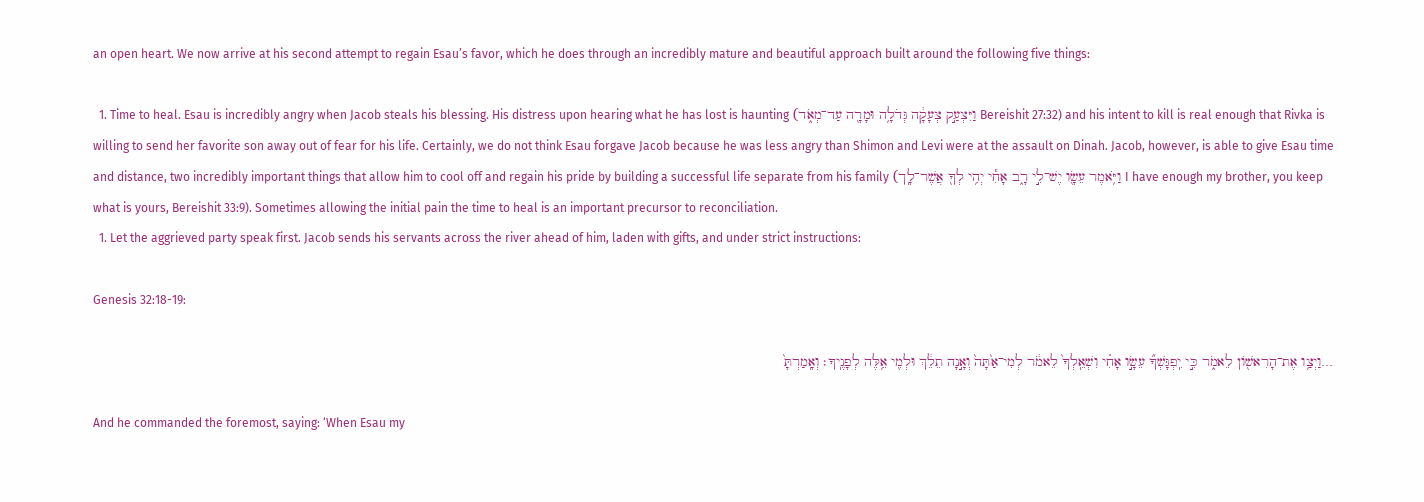an open heart. We now arrive at his second attempt to regain Esau’s favor, which he does through an incredibly mature and beautiful approach built around the following five things:

  1. Time to heal. Esau is incredibly angry when Jacob steals his blessing. His distress upon hearing what he has lost is haunting (וַיִּצְעַ֣ק צְעָקָ֔ה גְּדֹלָ֥ה וּמָרָ֖ה עַד־מְאֹ֑ד Bereishit 27:32) and his intent to kill is real enough that Rivka is willing to send her favorite son away out of fear for his life. Certainly, we do not think Esau forgave Jacob because he was less angry than Shimon and Levi were at the assault on Dinah. Jacob, however, is able to give Esau time and distance, two incredibly important things that allow him to cool off and regain his pride by building a successful life separate from his family (וַיֹּ֥אמֶר עֵשָׂ֖ו יֶשׁ־לִ֣י רָ֑ב אָחִ֕י יְהִ֥י לְךָ֖ אֲשֶׁר־לָֽך I have enough my brother, you keep what is yours, Bereishit 33:9). Sometimes allowing the initial pain the time to heal is an important precursor to reconciliation.
  1. Let the aggrieved party speak first. Jacob sends his servants across the river ahead of him, laden with gifts, and under strict instructions:

Genesis 32:18-19:

…וַיְצַ֥ו אֶת־הָרִאשׁ֖וֹן לֵאמֹ֑ר כִּ֣י יִֽפְגָּשְׁךָ֞ עֵשָׂ֣ו אָחִ֗י וִשְׁאֵֽלְךָ֙ לֵאמֹ֔ר לְמִי־אַ֙תָּה֙ וְאָ֣נָה תֵלֵ֔ךְ וּלְמִ֖י אֵ֥לֶּה לְפָנֶֽיךָ׃ וְאָֽמַרְתָּ֙

And he commanded the foremost, saying: ‘When Esau my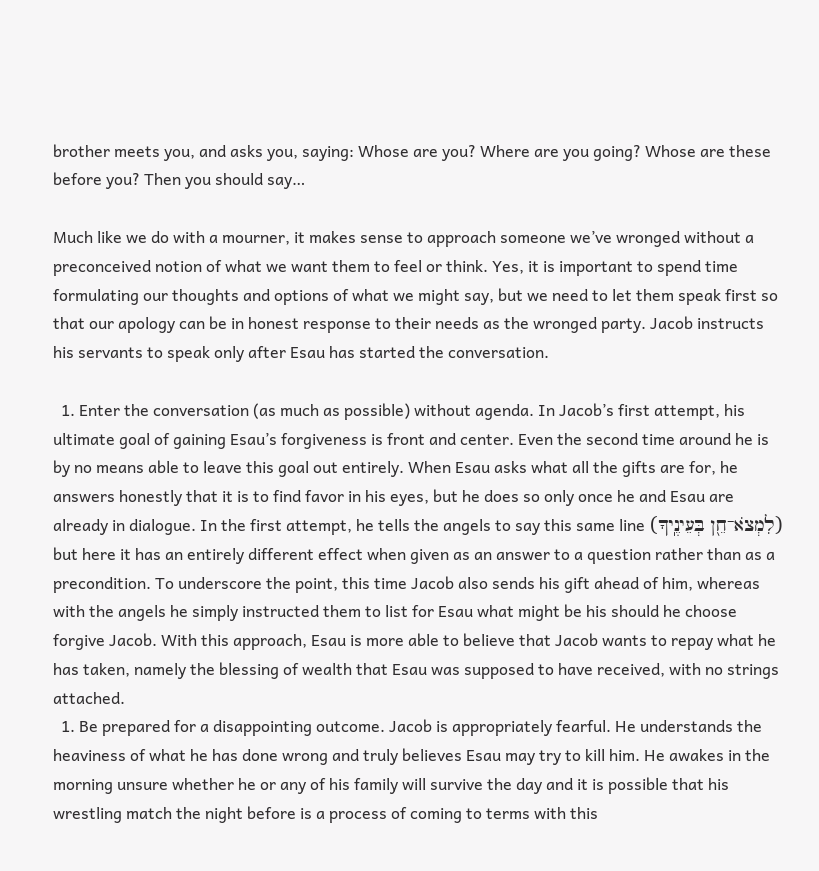brother meets you, and asks you, saying: Whose are you? Where are you going? Whose are these before you? Then you should say…

Much like we do with a mourner, it makes sense to approach someone we’ve wronged without a preconceived notion of what we want them to feel or think. Yes, it is important to spend time formulating our thoughts and options of what we might say, but we need to let them speak first so that our apology can be in honest response to their needs as the wronged party. Jacob instructs his servants to speak only after Esau has started the conversation.

  1. Enter the conversation (as much as possible) without agenda. In Jacob’s first attempt, his ultimate goal of gaining Esau’s forgiveness is front and center. Even the second time around he is by no means able to leave this goal out entirely. When Esau asks what all the gifts are for, he answers honestly that it is to find favor in his eyes, but he does so only once he and Esau are already in dialogue. In the first attempt, he tells the angels to say this same line (לִמְצֹא־חֵ֖ן בְּעֵינֶֽיךָ) but here it has an entirely different effect when given as an answer to a question rather than as a precondition. To underscore the point, this time Jacob also sends his gift ahead of him, whereas with the angels he simply instructed them to list for Esau what might be his should he choose forgive Jacob. With this approach, Esau is more able to believe that Jacob wants to repay what he has taken, namely the blessing of wealth that Esau was supposed to have received, with no strings attached.
  1. Be prepared for a disappointing outcome. Jacob is appropriately fearful. He understands the heaviness of what he has done wrong and truly believes Esau may try to kill him. He awakes in the morning unsure whether he or any of his family will survive the day and it is possible that his wrestling match the night before is a process of coming to terms with this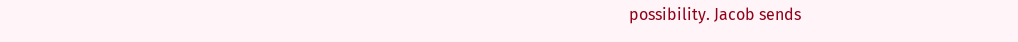possibility. Jacob sends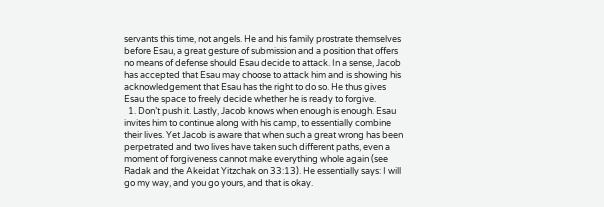servants this time, not angels. He and his family prostrate themselves before Esau, a great gesture of submission and a position that offers no means of defense should Esau decide to attack. In a sense, Jacob has accepted that Esau may choose to attack him and is showing his acknowledgement that Esau has the right to do so. He thus gives Esau the space to freely decide whether he is ready to forgive.
  1. Don’t push it. Lastly, Jacob knows when enough is enough. Esau invites him to continue along with his camp, to essentially combine their lives. Yet Jacob is aware that when such a great wrong has been perpetrated and two lives have taken such different paths, even a moment of forgiveness cannot make everything whole again (see Radak and the Akeidat Yitzchak on 33:13). He essentially says: I will go my way, and you go yours, and that is okay.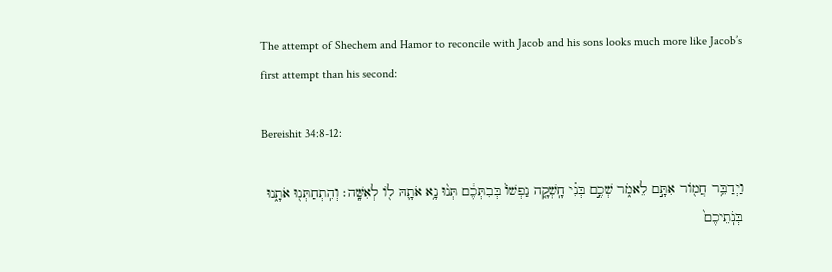The attempt of Shechem and Hamor to reconcile with Jacob and his sons looks much more like Jacob’s first attempt than his second:

Bereishit 34:8-12:

וַיְדַבֵּ֥ר חֲמ֖וֹר אִתָּ֣ם לֵאמֹ֑ר שְׁכֶ֣ם בְּנִ֗י חָֽשְׁקָ֤ה נַפְשׁוֹ֙ בְּבִתְּכֶ֔ם תְּנ֨וּ נָ֥א אֹתָ֛הּ ל֖וֹ לְאִשָּֽׁה׃ וְהִֽתְחַתְּנ֖וּ אֹתָ֑נוּ בְּנֹֽתֵיכֶם֙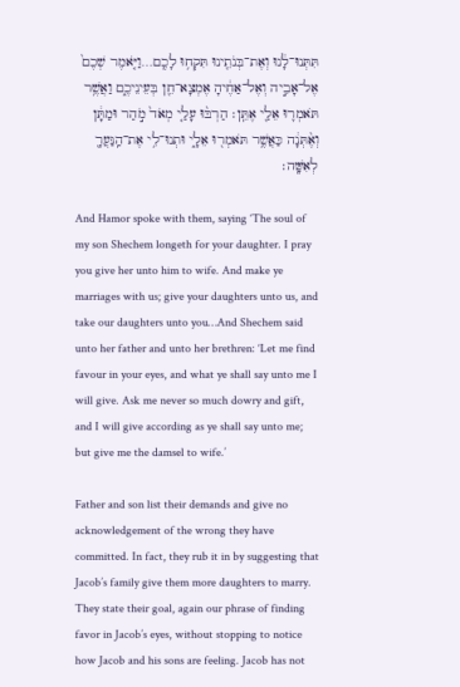תִּתְּנוּ־לָ֔נוּ וְאֶת־בְּנֹתֵ֖ינוּ תִּקְח֥וּ לָכֶֽם…וַיֹּ֤אמֶר שְׁכֶם֙ אֶל־אָבִ֣יה וְאֶל־אַחֶ֔יהָ אֶמְצָא־חֵ֖ן בְּעֵינֵיכֶ֑ם וַאֲשֶׁ֥ר תֹּאמְר֛וּ אֵלַ֖י אֶתֵּֽן׃ הַרְבּ֨וּ עָלַ֤י מְאֹד֙ מֹ֣הַר וּמַתָּ֔ן וְאֶ֨תְּנָ֔ה כַּאֲשֶׁ֥ר תֹּאמְר֖וּ אֵלָ֑י וּתְנוּ־לִ֥י אֶת־הַֽנַּעֲרָ֖ לְאִשָּֽׁה׃

And Hamor spoke with them, saying ‘The soul of my son Shechem longeth for your daughter. I pray you give her unto him to wife. And make ye marriages with us; give your daughters unto us, and take our daughters unto you…And Shechem said unto her father and unto her brethren: ‘Let me find favour in your eyes, and what ye shall say unto me I will give. Ask me never so much dowry and gift, and I will give according as ye shall say unto me; but give me the damsel to wife.’

Father and son list their demands and give no acknowledgement of the wrong they have committed. In fact, they rub it in by suggesting that Jacob’s family give them more daughters to marry. They state their goal, again our phrase of finding favor in Jacob’s eyes, without stopping to notice how Jacob and his sons are feeling. Jacob has not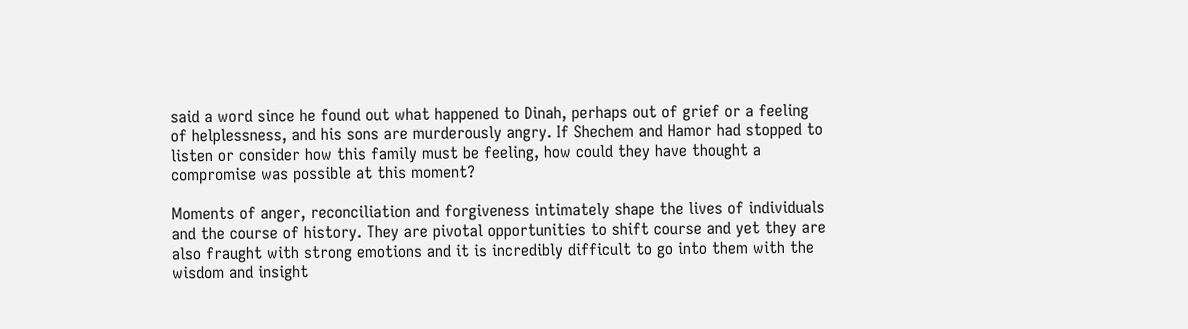said a word since he found out what happened to Dinah, perhaps out of grief or a feeling of helplessness, and his sons are murderously angry. If Shechem and Hamor had stopped to listen or consider how this family must be feeling, how could they have thought a compromise was possible at this moment?

Moments of anger, reconciliation and forgiveness intimately shape the lives of individuals and the course of history. They are pivotal opportunities to shift course and yet they are also fraught with strong emotions and it is incredibly difficult to go into them with the wisdom and insight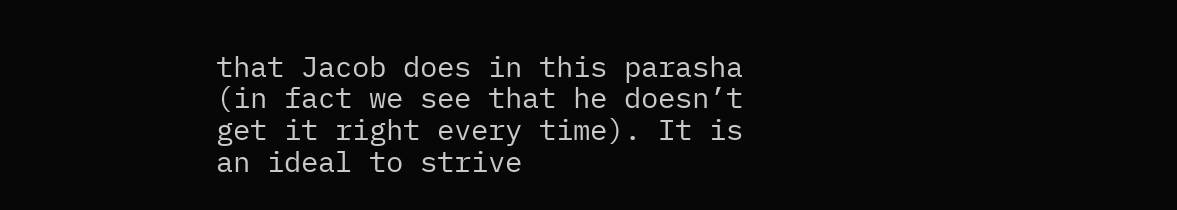that Jacob does in this parasha (in fact we see that he doesn’t get it right every time). It is an ideal to strive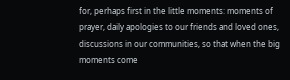for, perhaps first in the little moments: moments of prayer, daily apologies to our friends and loved ones, discussions in our communities, so that when the big moments come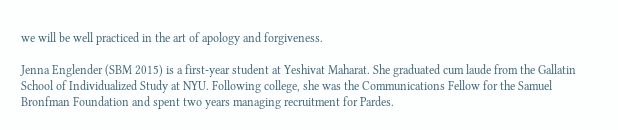we will be well practiced in the art of apology and forgiveness.

Jenna Englender (SBM 2015) is a first-year student at Yeshivat Maharat. She graduated cum laude from the Gallatin School of Individualized Study at NYU. Following college, she was the Communications Fellow for the Samuel Bronfman Foundation and spent two years managing recruitment for Pardes.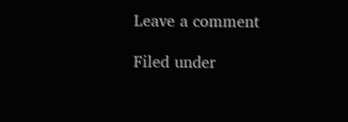Leave a comment

Filed under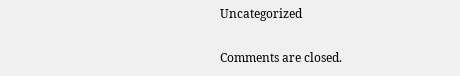Uncategorized

Comments are closed.